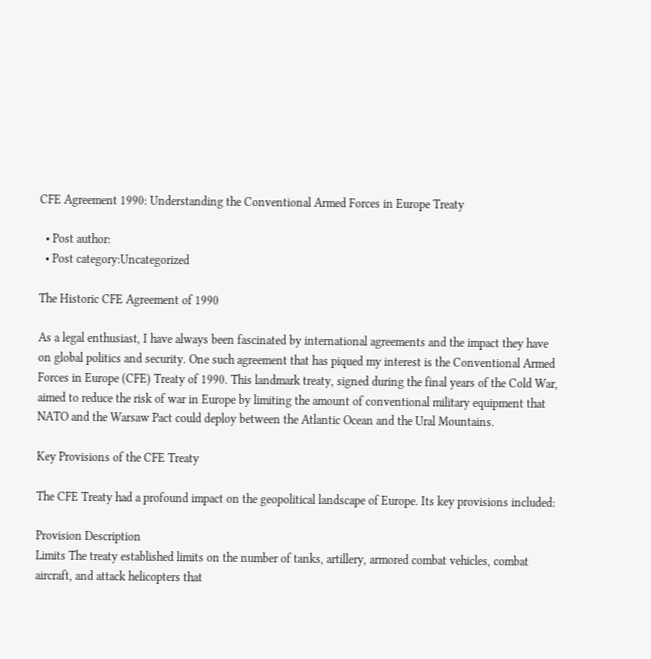CFE Agreement 1990: Understanding the Conventional Armed Forces in Europe Treaty

  • Post author:
  • Post category:Uncategorized

The Historic CFE Agreement of 1990

As a legal enthusiast, I have always been fascinated by international agreements and the impact they have on global politics and security. One such agreement that has piqued my interest is the Conventional Armed Forces in Europe (CFE) Treaty of 1990. This landmark treaty, signed during the final years of the Cold War, aimed to reduce the risk of war in Europe by limiting the amount of conventional military equipment that NATO and the Warsaw Pact could deploy between the Atlantic Ocean and the Ural Mountains.

Key Provisions of the CFE Treaty

The CFE Treaty had a profound impact on the geopolitical landscape of Europe. Its key provisions included:

Provision Description
Limits The treaty established limits on the number of tanks, artillery, armored combat vehicles, combat aircraft, and attack helicopters that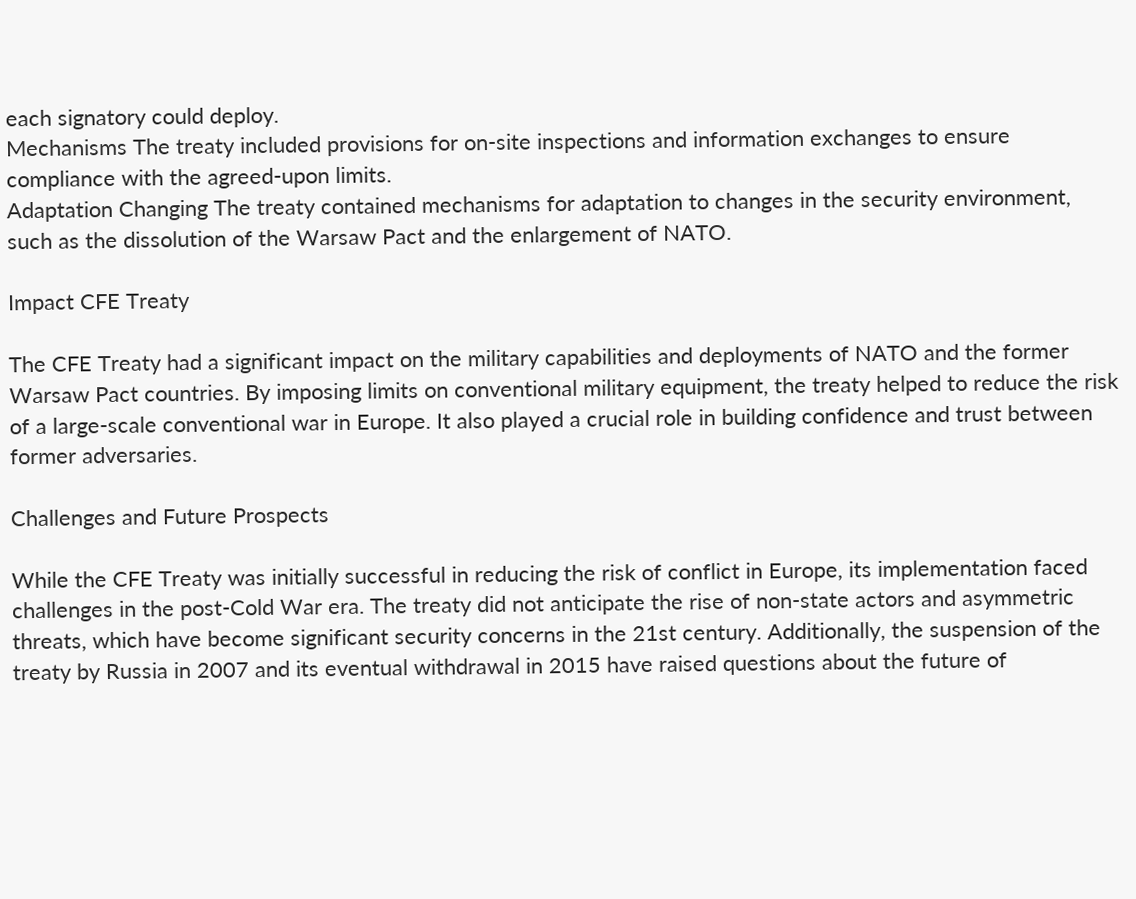each signatory could deploy.
Mechanisms The treaty included provisions for on-site inspections and information exchanges to ensure compliance with the agreed-upon limits.
Adaptation Changing The treaty contained mechanisms for adaptation to changes in the security environment, such as the dissolution of the Warsaw Pact and the enlargement of NATO.

Impact CFE Treaty

The CFE Treaty had a significant impact on the military capabilities and deployments of NATO and the former Warsaw Pact countries. By imposing limits on conventional military equipment, the treaty helped to reduce the risk of a large-scale conventional war in Europe. It also played a crucial role in building confidence and trust between former adversaries.

Challenges and Future Prospects

While the CFE Treaty was initially successful in reducing the risk of conflict in Europe, its implementation faced challenges in the post-Cold War era. The treaty did not anticipate the rise of non-state actors and asymmetric threats, which have become significant security concerns in the 21st century. Additionally, the suspension of the treaty by Russia in 2007 and its eventual withdrawal in 2015 have raised questions about the future of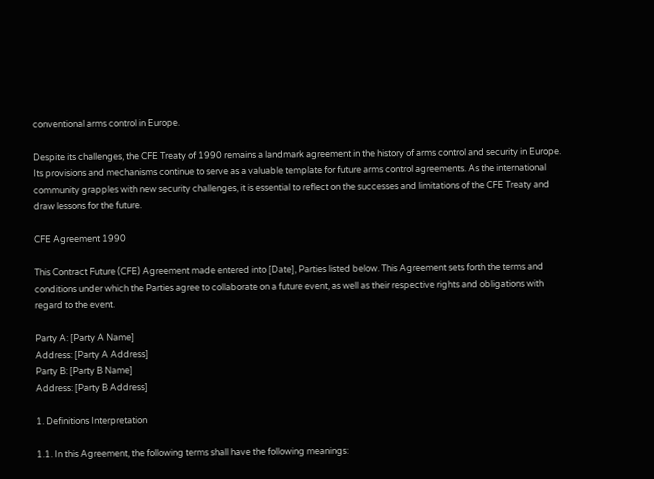conventional arms control in Europe.

Despite its challenges, the CFE Treaty of 1990 remains a landmark agreement in the history of arms control and security in Europe. Its provisions and mechanisms continue to serve as a valuable template for future arms control agreements. As the international community grapples with new security challenges, it is essential to reflect on the successes and limitations of the CFE Treaty and draw lessons for the future.

CFE Agreement 1990

This Contract Future (CFE) Agreement made entered into [Date], Parties listed below. This Agreement sets forth the terms and conditions under which the Parties agree to collaborate on a future event, as well as their respective rights and obligations with regard to the event.

Party A: [Party A Name]
Address: [Party A Address]
Party B: [Party B Name]
Address: [Party B Address]

1. Definitions Interpretation

1.1. In this Agreement, the following terms shall have the following meanings: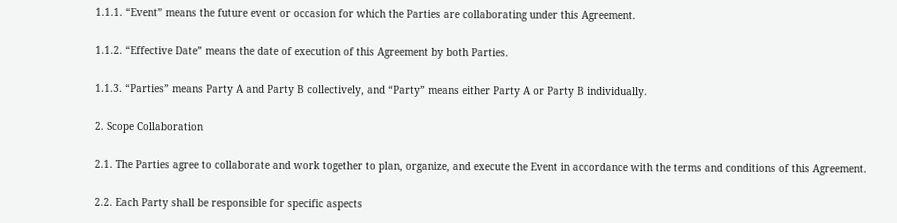1.1.1. “Event” means the future event or occasion for which the Parties are collaborating under this Agreement.

1.1.2. “Effective Date” means the date of execution of this Agreement by both Parties.

1.1.3. “Parties” means Party A and Party B collectively, and “Party” means either Party A or Party B individually.

2. Scope Collaboration

2.1. The Parties agree to collaborate and work together to plan, organize, and execute the Event in accordance with the terms and conditions of this Agreement.

2.2. Each Party shall be responsible for specific aspects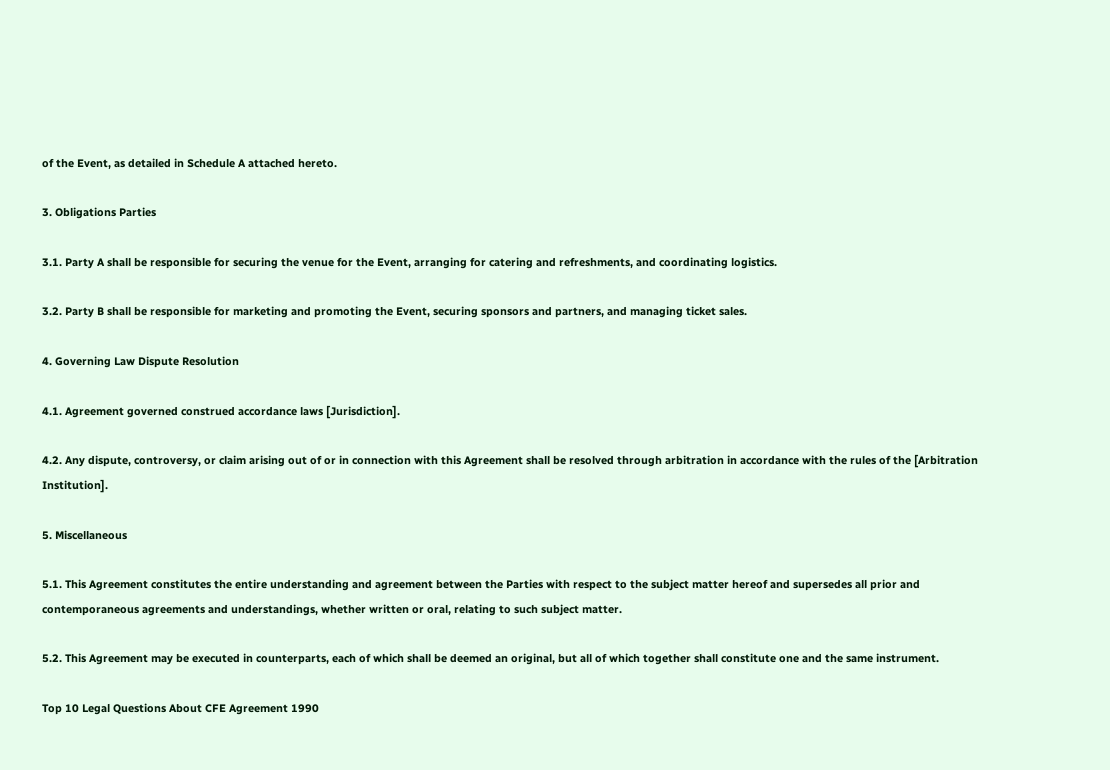of the Event, as detailed in Schedule A attached hereto.

3. Obligations Parties

3.1. Party A shall be responsible for securing the venue for the Event, arranging for catering and refreshments, and coordinating logistics.

3.2. Party B shall be responsible for marketing and promoting the Event, securing sponsors and partners, and managing ticket sales.

4. Governing Law Dispute Resolution

4.1. Agreement governed construed accordance laws [Jurisdiction].

4.2. Any dispute, controversy, or claim arising out of or in connection with this Agreement shall be resolved through arbitration in accordance with the rules of the [Arbitration Institution].

5. Miscellaneous

5.1. This Agreement constitutes the entire understanding and agreement between the Parties with respect to the subject matter hereof and supersedes all prior and contemporaneous agreements and understandings, whether written or oral, relating to such subject matter.

5.2. This Agreement may be executed in counterparts, each of which shall be deemed an original, but all of which together shall constitute one and the same instrument.

Top 10 Legal Questions About CFE Agreement 1990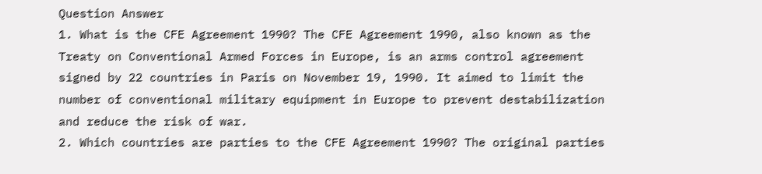Question Answer
1. What is the CFE Agreement 1990? The CFE Agreement 1990, also known as the Treaty on Conventional Armed Forces in Europe, is an arms control agreement signed by 22 countries in Paris on November 19, 1990. It aimed to limit the number of conventional military equipment in Europe to prevent destabilization and reduce the risk of war.
2. Which countries are parties to the CFE Agreement 1990? The original parties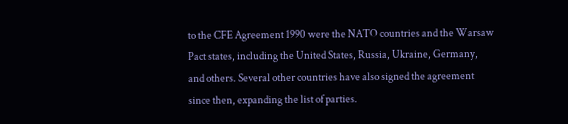to the CFE Agreement 1990 were the NATO countries and the Warsaw Pact states, including the United States, Russia, Ukraine, Germany, and others. Several other countries have also signed the agreement since then, expanding the list of parties.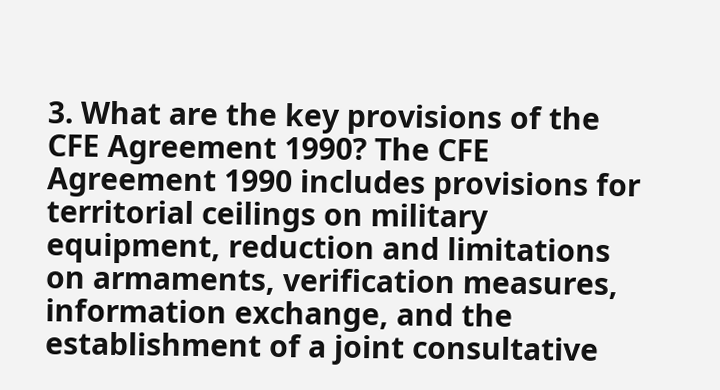3. What are the key provisions of the CFE Agreement 1990? The CFE Agreement 1990 includes provisions for territorial ceilings on military equipment, reduction and limitations on armaments, verification measures, information exchange, and the establishment of a joint consultative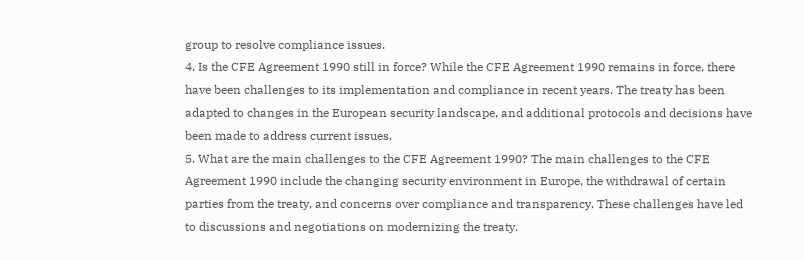group to resolve compliance issues.
4. Is the CFE Agreement 1990 still in force? While the CFE Agreement 1990 remains in force, there have been challenges to its implementation and compliance in recent years. The treaty has been adapted to changes in the European security landscape, and additional protocols and decisions have been made to address current issues.
5. What are the main challenges to the CFE Agreement 1990? The main challenges to the CFE Agreement 1990 include the changing security environment in Europe, the withdrawal of certain parties from the treaty, and concerns over compliance and transparency. These challenges have led to discussions and negotiations on modernizing the treaty.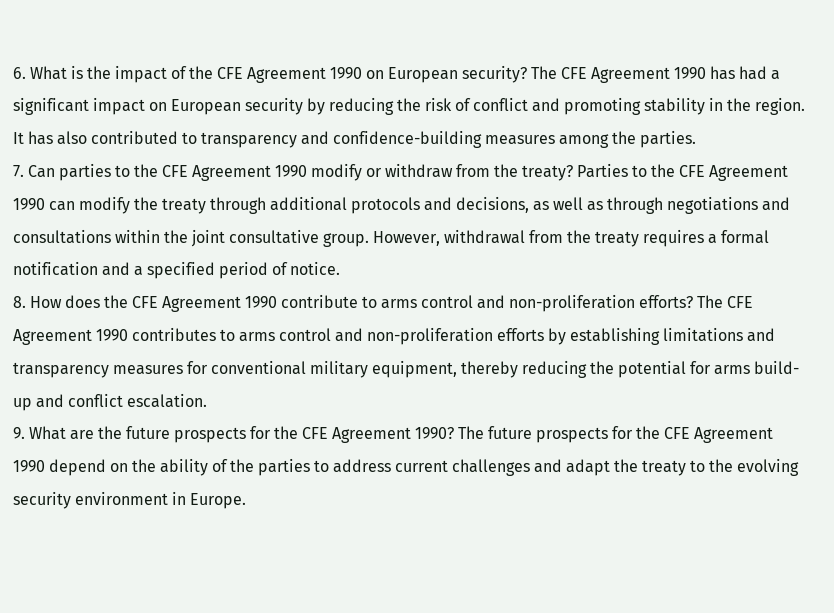6. What is the impact of the CFE Agreement 1990 on European security? The CFE Agreement 1990 has had a significant impact on European security by reducing the risk of conflict and promoting stability in the region. It has also contributed to transparency and confidence-building measures among the parties.
7. Can parties to the CFE Agreement 1990 modify or withdraw from the treaty? Parties to the CFE Agreement 1990 can modify the treaty through additional protocols and decisions, as well as through negotiations and consultations within the joint consultative group. However, withdrawal from the treaty requires a formal notification and a specified period of notice.
8. How does the CFE Agreement 1990 contribute to arms control and non-proliferation efforts? The CFE Agreement 1990 contributes to arms control and non-proliferation efforts by establishing limitations and transparency measures for conventional military equipment, thereby reducing the potential for arms build-up and conflict escalation.
9. What are the future prospects for the CFE Agreement 1990? The future prospects for the CFE Agreement 1990 depend on the ability of the parties to address current challenges and adapt the treaty to the evolving security environment in Europe.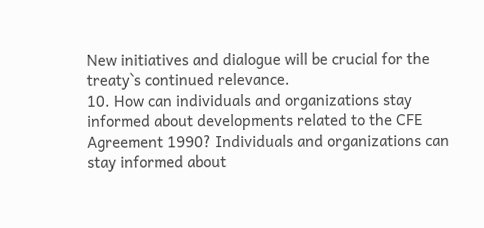New initiatives and dialogue will be crucial for the treaty`s continued relevance.
10. How can individuals and organizations stay informed about developments related to the CFE Agreement 1990? Individuals and organizations can stay informed about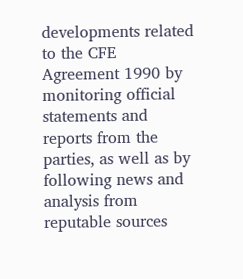developments related to the CFE Agreement 1990 by monitoring official statements and reports from the parties, as well as by following news and analysis from reputable sources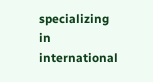specializing in international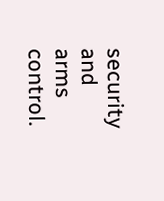security and arms control.